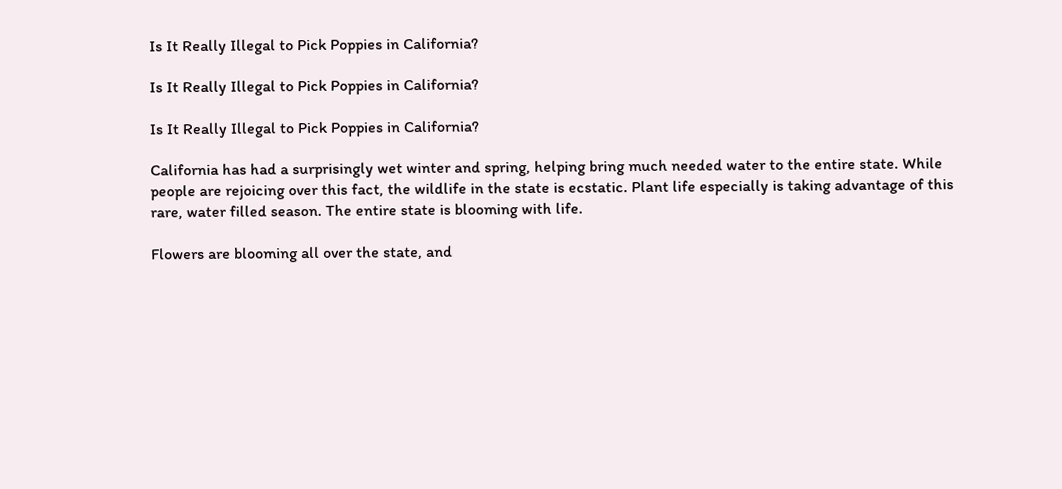Is It Really Illegal to Pick Poppies in California?

Is It Really Illegal to Pick Poppies in California?

Is It Really Illegal to Pick Poppies in California?

California has had a surprisingly wet winter and spring, helping bring much needed water to the entire state. While people are rejoicing over this fact, the wildlife in the state is ecstatic. Plant life especially is taking advantage of this rare, water filled season. The entire state is blooming with life.

Flowers are blooming all over the state, and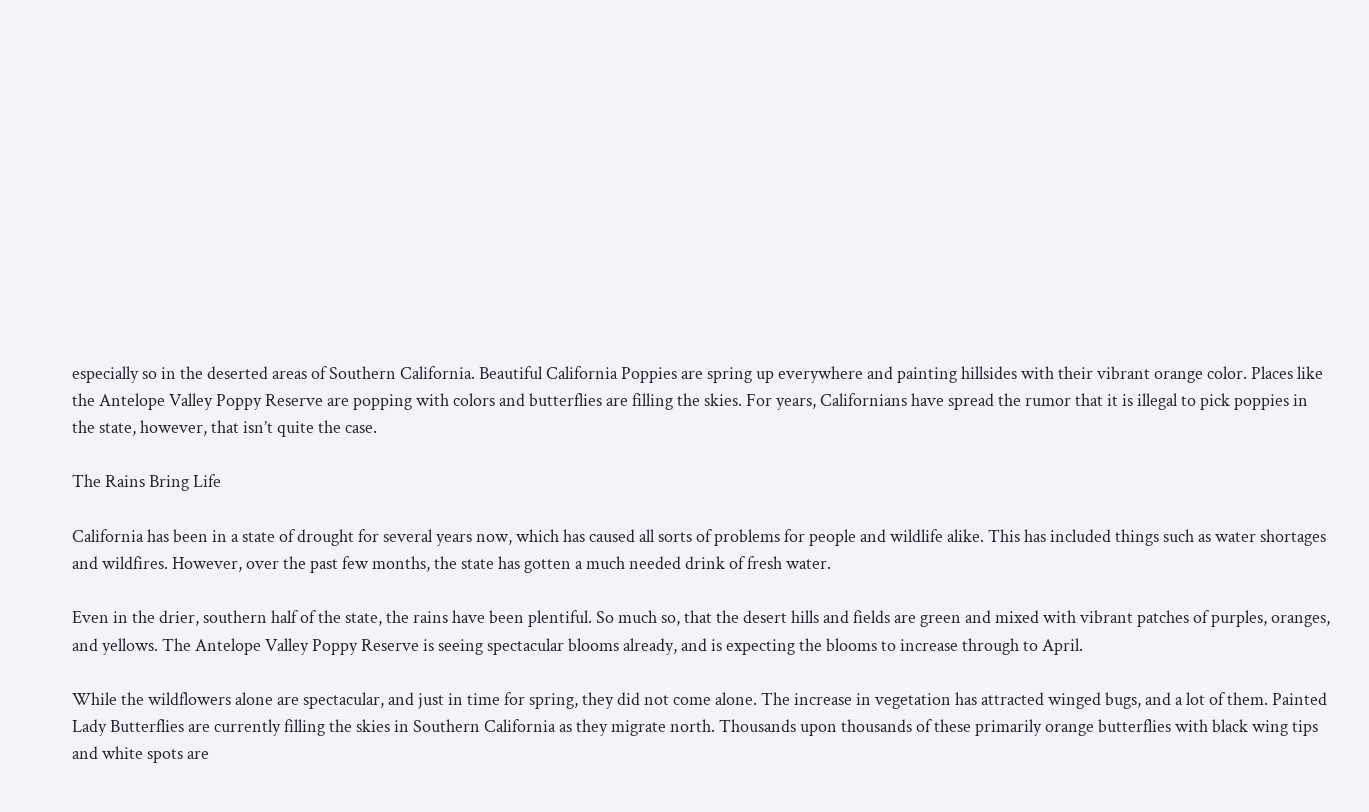especially so in the deserted areas of Southern California. Beautiful California Poppies are spring up everywhere and painting hillsides with their vibrant orange color. Places like the Antelope Valley Poppy Reserve are popping with colors and butterflies are filling the skies. For years, Californians have spread the rumor that it is illegal to pick poppies in the state, however, that isn’t quite the case.

The Rains Bring Life

California has been in a state of drought for several years now, which has caused all sorts of problems for people and wildlife alike. This has included things such as water shortages and wildfires. However, over the past few months, the state has gotten a much needed drink of fresh water.

Even in the drier, southern half of the state, the rains have been plentiful. So much so, that the desert hills and fields are green and mixed with vibrant patches of purples, oranges, and yellows. The Antelope Valley Poppy Reserve is seeing spectacular blooms already, and is expecting the blooms to increase through to April.

While the wildflowers alone are spectacular, and just in time for spring, they did not come alone. The increase in vegetation has attracted winged bugs, and a lot of them. Painted Lady Butterflies are currently filling the skies in Southern California as they migrate north. Thousands upon thousands of these primarily orange butterflies with black wing tips and white spots are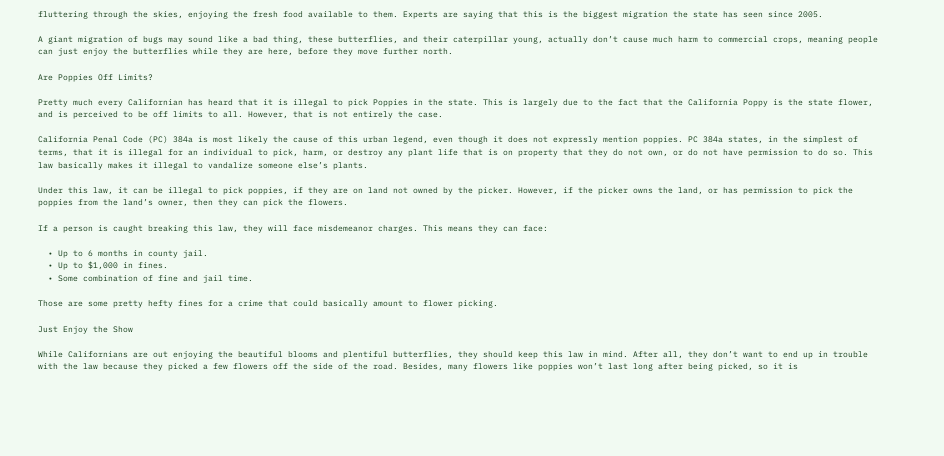fluttering through the skies, enjoying the fresh food available to them. Experts are saying that this is the biggest migration the state has seen since 2005.

A giant migration of bugs may sound like a bad thing, these butterflies, and their caterpillar young, actually don’t cause much harm to commercial crops, meaning people can just enjoy the butterflies while they are here, before they move further north.

Are Poppies Off Limits?

Pretty much every Californian has heard that it is illegal to pick Poppies in the state. This is largely due to the fact that the California Poppy is the state flower, and is perceived to be off limits to all. However, that is not entirely the case.

California Penal Code (PC) 384a is most likely the cause of this urban legend, even though it does not expressly mention poppies. PC 384a states, in the simplest of terms, that it is illegal for an individual to pick, harm, or destroy any plant life that is on property that they do not own, or do not have permission to do so. This law basically makes it illegal to vandalize someone else’s plants.

Under this law, it can be illegal to pick poppies, if they are on land not owned by the picker. However, if the picker owns the land, or has permission to pick the poppies from the land’s owner, then they can pick the flowers.

If a person is caught breaking this law, they will face misdemeanor charges. This means they can face:

  • Up to 6 months in county jail.
  • Up to $1,000 in fines.
  • Some combination of fine and jail time.

Those are some pretty hefty fines for a crime that could basically amount to flower picking.

Just Enjoy the Show

While Californians are out enjoying the beautiful blooms and plentiful butterflies, they should keep this law in mind. After all, they don’t want to end up in trouble with the law because they picked a few flowers off the side of the road. Besides, many flowers like poppies won’t last long after being picked, so it is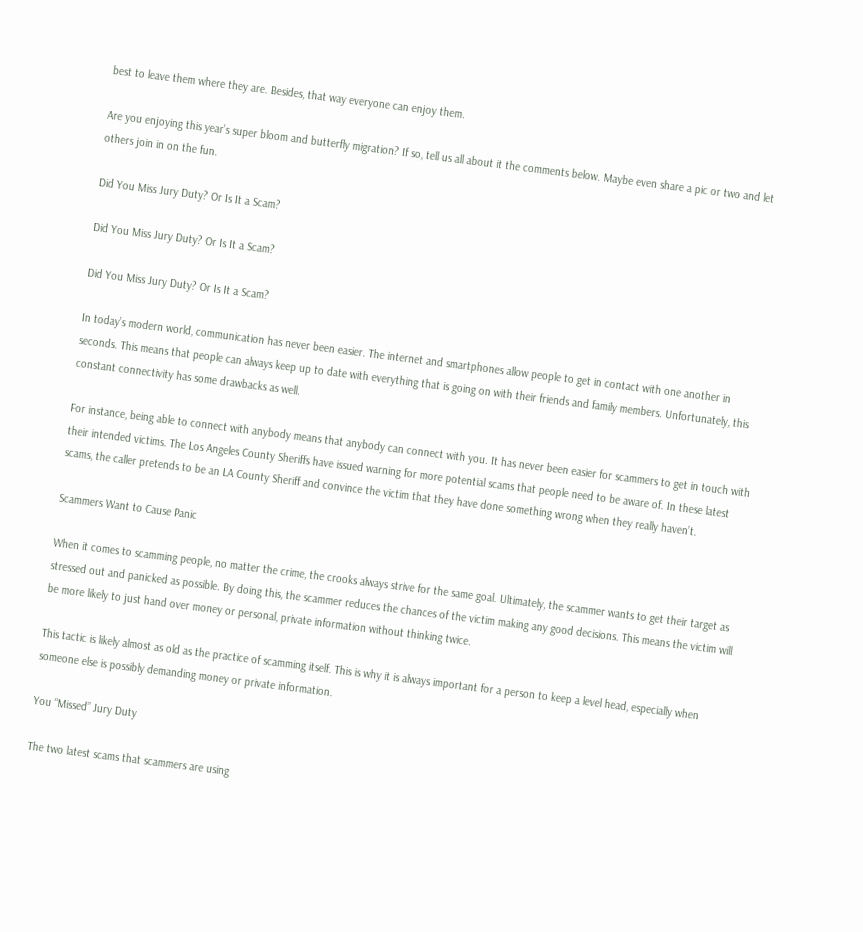best to leave them where they are. Besides, that way everyone can enjoy them.

Are you enjoying this year’s super bloom and butterfly migration? If so, tell us all about it the comments below. Maybe even share a pic or two and let others join in on the fun.

Did You Miss Jury Duty? Or Is It a Scam?

Did You Miss Jury Duty? Or Is It a Scam?

Did You Miss Jury Duty? Or Is It a Scam?

In today’s modern world, communication has never been easier. The internet and smartphones allow people to get in contact with one another in seconds. This means that people can always keep up to date with everything that is going on with their friends and family members. Unfortunately, this constant connectivity has some drawbacks as well.

For instance, being able to connect with anybody means that anybody can connect with you. It has never been easier for scammers to get in touch with their intended victims. The Los Angeles County Sheriffs have issued warning for more potential scams that people need to be aware of. In these latest scams, the caller pretends to be an LA County Sheriff and convince the victim that they have done something wrong when they really haven’t.

Scammers Want to Cause Panic

When it comes to scamming people, no matter the crime, the crooks always strive for the same goal. Ultimately, the scammer wants to get their target as stressed out and panicked as possible. By doing this, the scammer reduces the chances of the victim making any good decisions. This means the victim will be more likely to just hand over money or personal, private information without thinking twice.

This tactic is likely almost as old as the practice of scamming itself. This is why it is always important for a person to keep a level head, especially when someone else is possibly demanding money or private information.

You “Missed” Jury Duty

The two latest scams that scammers are using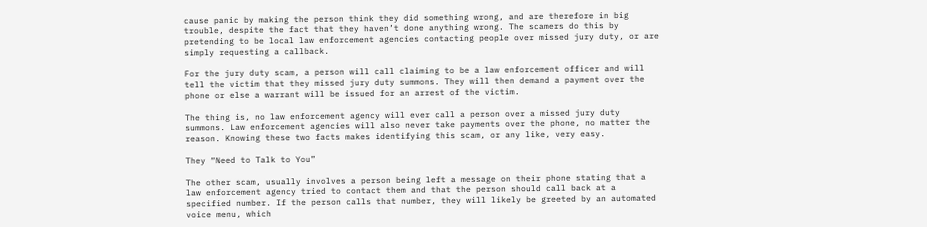cause panic by making the person think they did something wrong, and are therefore in big trouble, despite the fact that they haven’t done anything wrong. The scamers do this by pretending to be local law enforcement agencies contacting people over missed jury duty, or are simply requesting a callback.

For the jury duty scam, a person will call claiming to be a law enforcement officer and will tell the victim that they missed jury duty summons. They will then demand a payment over the phone or else a warrant will be issued for an arrest of the victim.

The thing is, no law enforcement agency will ever call a person over a missed jury duty summons. Law enforcement agencies will also never take payments over the phone, no matter the reason. Knowing these two facts makes identifying this scam, or any like, very easy.

They “Need to Talk to You”

The other scam, usually involves a person being left a message on their phone stating that a law enforcement agency tried to contact them and that the person should call back at a specified number. If the person calls that number, they will likely be greeted by an automated voice menu, which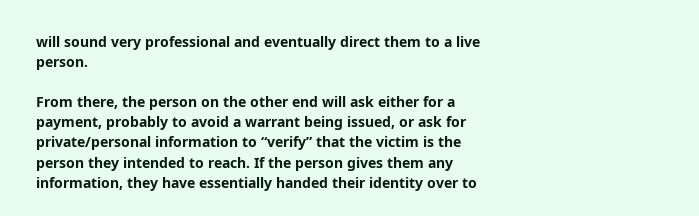will sound very professional and eventually direct them to a live person.

From there, the person on the other end will ask either for a payment, probably to avoid a warrant being issued, or ask for private/personal information to “verify” that the victim is the person they intended to reach. If the person gives them any information, they have essentially handed their identity over to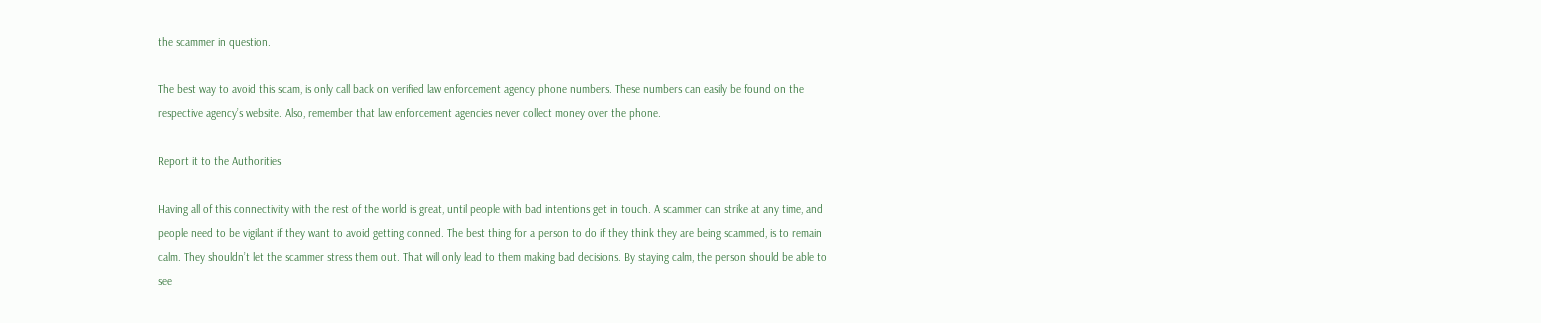the scammer in question.

The best way to avoid this scam, is only call back on verified law enforcement agency phone numbers. These numbers can easily be found on the respective agency’s website. Also, remember that law enforcement agencies never collect money over the phone.

Report it to the Authorities

Having all of this connectivity with the rest of the world is great, until people with bad intentions get in touch. A scammer can strike at any time, and people need to be vigilant if they want to avoid getting conned. The best thing for a person to do if they think they are being scammed, is to remain calm. They shouldn’t let the scammer stress them out. That will only lead to them making bad decisions. By staying calm, the person should be able to see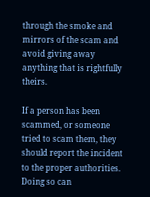through the smoke and mirrors of the scam and avoid giving away anything that is rightfully theirs.

If a person has been scammed, or someone tried to scam them, they should report the incident to the proper authorities. Doing so can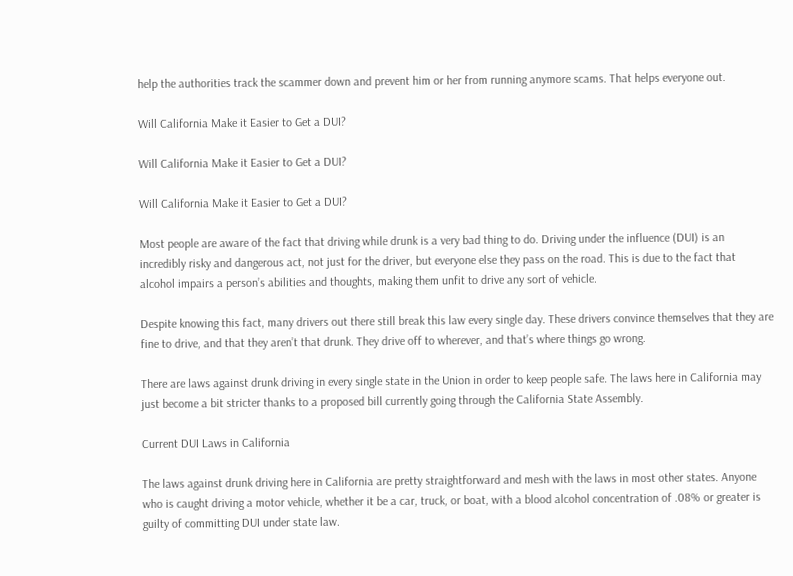help the authorities track the scammer down and prevent him or her from running anymore scams. That helps everyone out.

Will California Make it Easier to Get a DUI?

Will California Make it Easier to Get a DUI?

Will California Make it Easier to Get a DUI?

Most people are aware of the fact that driving while drunk is a very bad thing to do. Driving under the influence (DUI) is an incredibly risky and dangerous act, not just for the driver, but everyone else they pass on the road. This is due to the fact that alcohol impairs a person’s abilities and thoughts, making them unfit to drive any sort of vehicle.

Despite knowing this fact, many drivers out there still break this law every single day. These drivers convince themselves that they are fine to drive, and that they aren’t that drunk. They drive off to wherever, and that’s where things go wrong.

There are laws against drunk driving in every single state in the Union in order to keep people safe. The laws here in California may just become a bit stricter thanks to a proposed bill currently going through the California State Assembly.

Current DUI Laws in California

The laws against drunk driving here in California are pretty straightforward and mesh with the laws in most other states. Anyone who is caught driving a motor vehicle, whether it be a car, truck, or boat, with a blood alcohol concentration of .08% or greater is guilty of committing DUI under state law.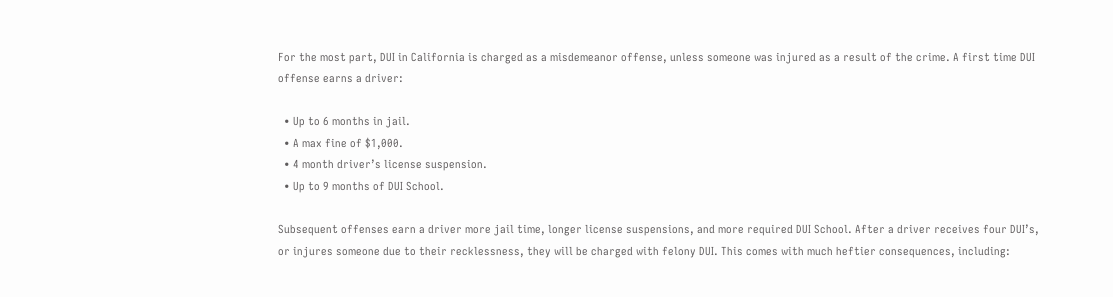For the most part, DUI in California is charged as a misdemeanor offense, unless someone was injured as a result of the crime. A first time DUI offense earns a driver:

  • Up to 6 months in jail.
  • A max fine of $1,000.
  • 4 month driver’s license suspension.
  • Up to 9 months of DUI School.

Subsequent offenses earn a driver more jail time, longer license suspensions, and more required DUI School. After a driver receives four DUI’s, or injures someone due to their recklessness, they will be charged with felony DUI. This comes with much heftier consequences, including: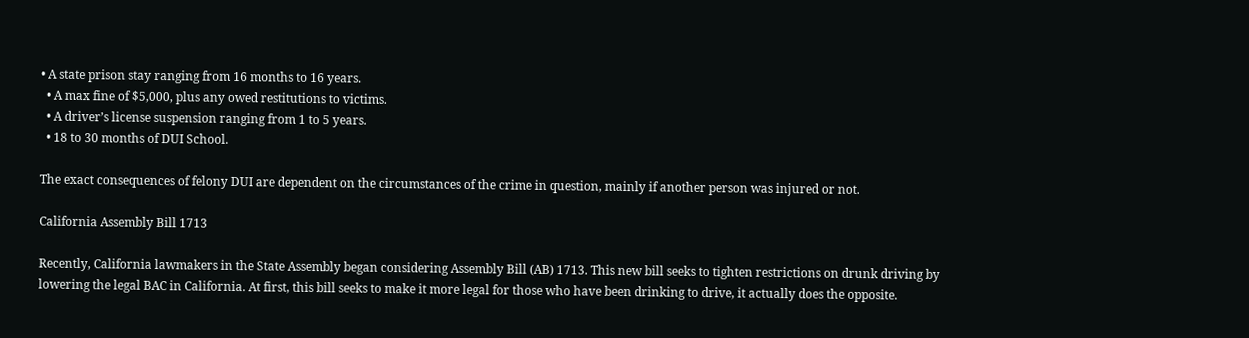• A state prison stay ranging from 16 months to 16 years.
  • A max fine of $5,000, plus any owed restitutions to victims.
  • A driver’s license suspension ranging from 1 to 5 years.
  • 18 to 30 months of DUI School.

The exact consequences of felony DUI are dependent on the circumstances of the crime in question, mainly if another person was injured or not.

California Assembly Bill 1713

Recently, California lawmakers in the State Assembly began considering Assembly Bill (AB) 1713. This new bill seeks to tighten restrictions on drunk driving by lowering the legal BAC in California. At first, this bill seeks to make it more legal for those who have been drinking to drive, it actually does the opposite.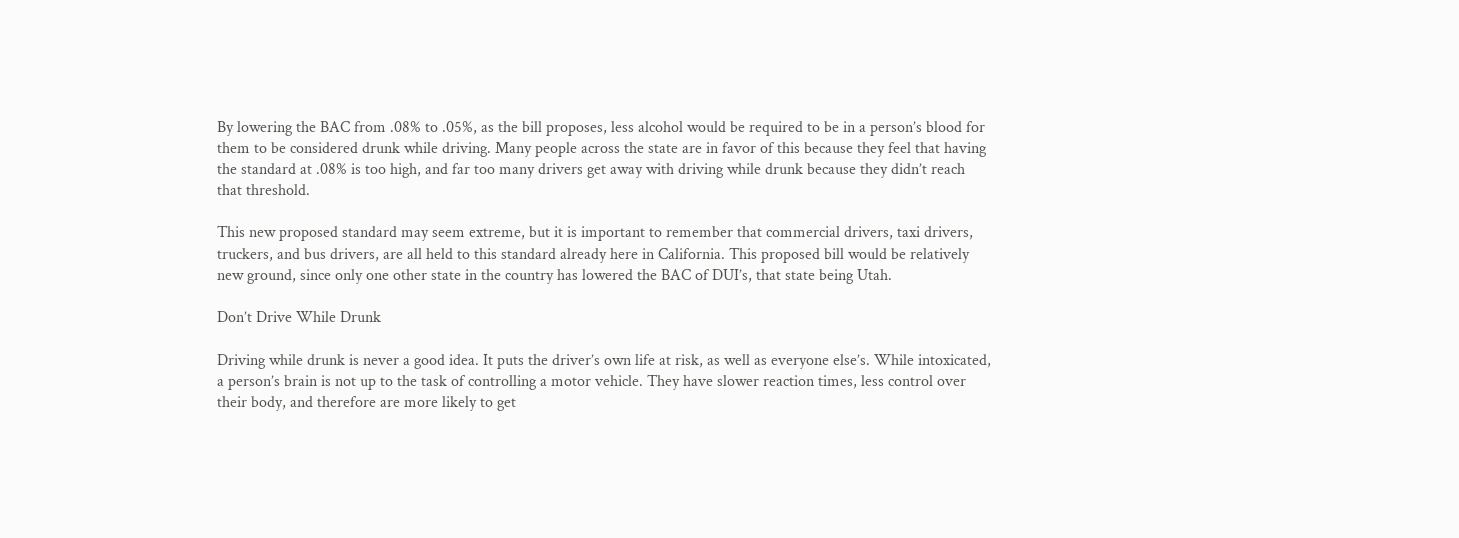By lowering the BAC from .08% to .05%, as the bill proposes, less alcohol would be required to be in a person’s blood for them to be considered drunk while driving. Many people across the state are in favor of this because they feel that having the standard at .08% is too high, and far too many drivers get away with driving while drunk because they didn’t reach that threshold.

This new proposed standard may seem extreme, but it is important to remember that commercial drivers, taxi drivers, truckers, and bus drivers, are all held to this standard already here in California. This proposed bill would be relatively new ground, since only one other state in the country has lowered the BAC of DUI’s, that state being Utah.

Don’t Drive While Drunk

Driving while drunk is never a good idea. It puts the driver’s own life at risk, as well as everyone else’s. While intoxicated, a person’s brain is not up to the task of controlling a motor vehicle. They have slower reaction times, less control over their body, and therefore are more likely to get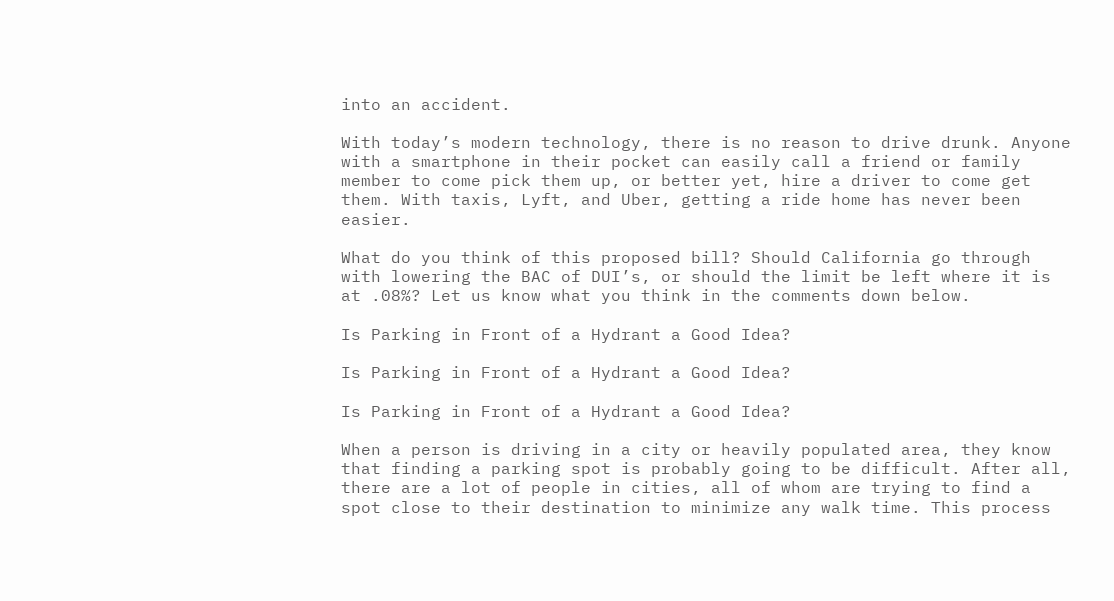into an accident.

With today’s modern technology, there is no reason to drive drunk. Anyone with a smartphone in their pocket can easily call a friend or family member to come pick them up, or better yet, hire a driver to come get them. With taxis, Lyft, and Uber, getting a ride home has never been easier.

What do you think of this proposed bill? Should California go through with lowering the BAC of DUI’s, or should the limit be left where it is at .08%? Let us know what you think in the comments down below.

Is Parking in Front of a Hydrant a Good Idea?

Is Parking in Front of a Hydrant a Good Idea?

Is Parking in Front of a Hydrant a Good Idea?

When a person is driving in a city or heavily populated area, they know that finding a parking spot is probably going to be difficult. After all, there are a lot of people in cities, all of whom are trying to find a spot close to their destination to minimize any walk time. This process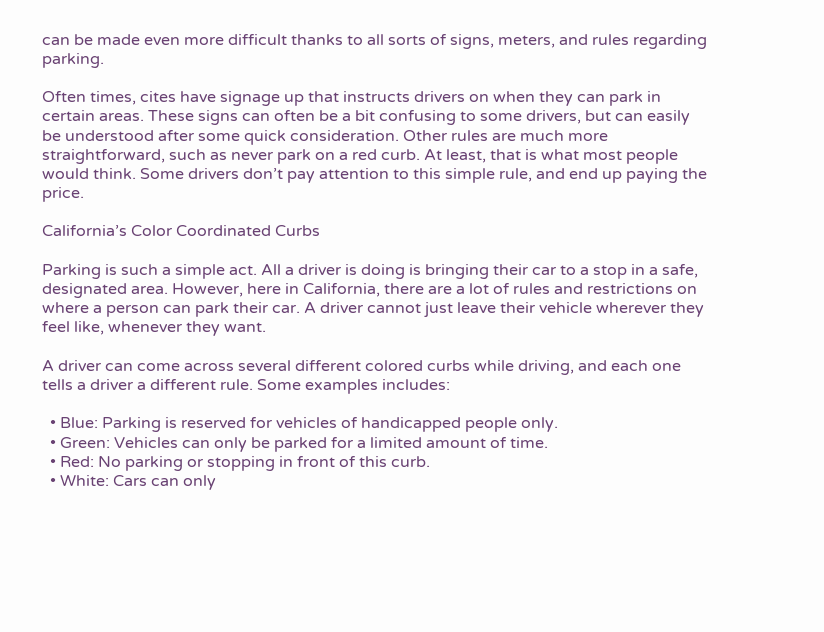can be made even more difficult thanks to all sorts of signs, meters, and rules regarding parking.

Often times, cites have signage up that instructs drivers on when they can park in certain areas. These signs can often be a bit confusing to some drivers, but can easily be understood after some quick consideration. Other rules are much more straightforward, such as never park on a red curb. At least, that is what most people would think. Some drivers don’t pay attention to this simple rule, and end up paying the price.

California’s Color Coordinated Curbs

Parking is such a simple act. All a driver is doing is bringing their car to a stop in a safe, designated area. However, here in California, there are a lot of rules and restrictions on where a person can park their car. A driver cannot just leave their vehicle wherever they feel like, whenever they want.

A driver can come across several different colored curbs while driving, and each one tells a driver a different rule. Some examples includes:

  • Blue: Parking is reserved for vehicles of handicapped people only.
  • Green: Vehicles can only be parked for a limited amount of time.
  • Red: No parking or stopping in front of this curb.
  • White: Cars can only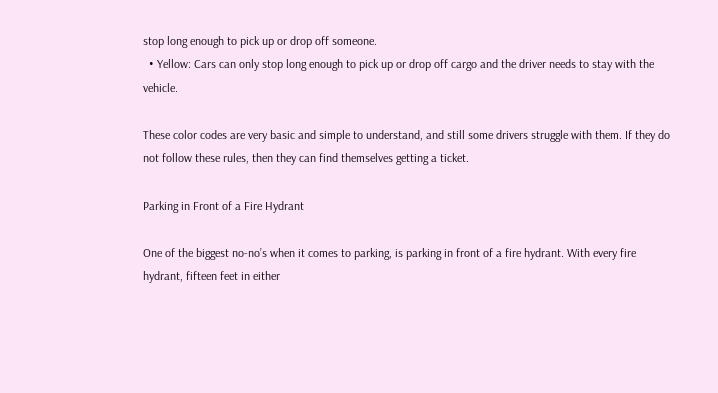stop long enough to pick up or drop off someone.
  • Yellow: Cars can only stop long enough to pick up or drop off cargo and the driver needs to stay with the vehicle.

These color codes are very basic and simple to understand, and still some drivers struggle with them. If they do not follow these rules, then they can find themselves getting a ticket.

Parking in Front of a Fire Hydrant

One of the biggest no-no’s when it comes to parking, is parking in front of a fire hydrant. With every fire hydrant, fifteen feet in either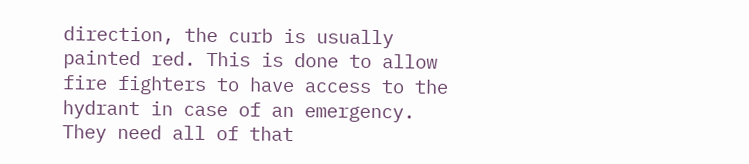direction, the curb is usually painted red. This is done to allow fire fighters to have access to the hydrant in case of an emergency. They need all of that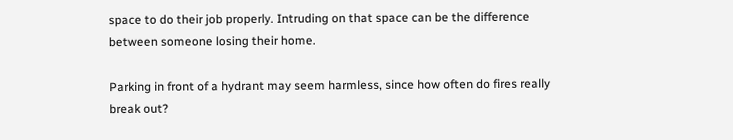space to do their job properly. Intruding on that space can be the difference between someone losing their home.

Parking in front of a hydrant may seem harmless, since how often do fires really break out?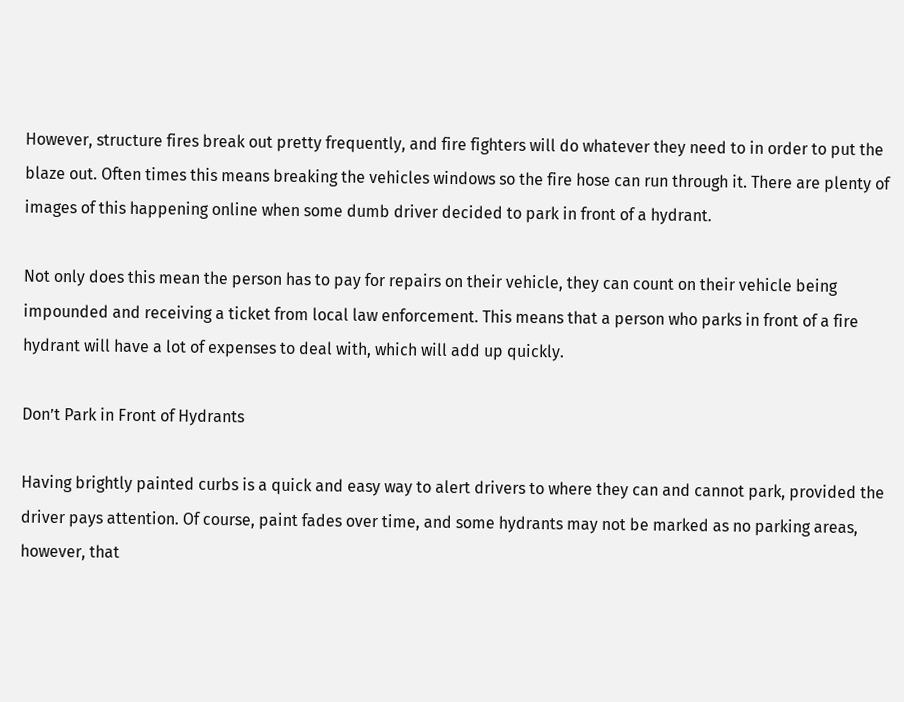However, structure fires break out pretty frequently, and fire fighters will do whatever they need to in order to put the blaze out. Often times this means breaking the vehicles windows so the fire hose can run through it. There are plenty of images of this happening online when some dumb driver decided to park in front of a hydrant.

Not only does this mean the person has to pay for repairs on their vehicle, they can count on their vehicle being impounded and receiving a ticket from local law enforcement. This means that a person who parks in front of a fire hydrant will have a lot of expenses to deal with, which will add up quickly.

Don’t Park in Front of Hydrants

Having brightly painted curbs is a quick and easy way to alert drivers to where they can and cannot park, provided the driver pays attention. Of course, paint fades over time, and some hydrants may not be marked as no parking areas, however, that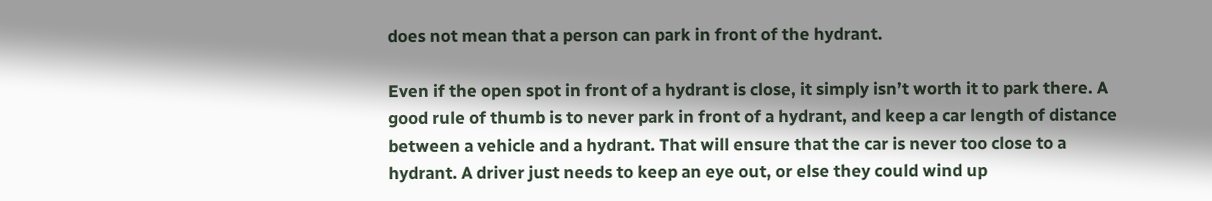does not mean that a person can park in front of the hydrant.

Even if the open spot in front of a hydrant is close, it simply isn’t worth it to park there. A good rule of thumb is to never park in front of a hydrant, and keep a car length of distance between a vehicle and a hydrant. That will ensure that the car is never too close to a hydrant. A driver just needs to keep an eye out, or else they could wind up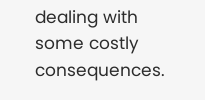dealing with some costly consequences.